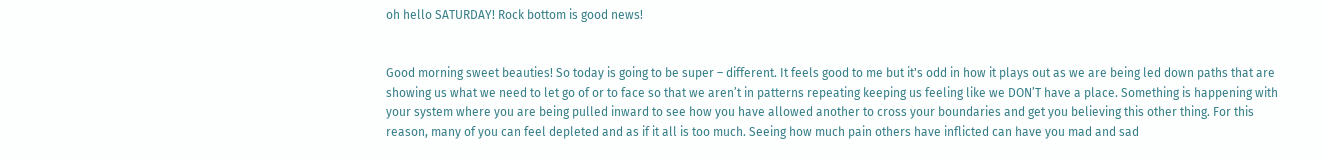oh hello SATURDAY! Rock bottom is good news!


Good morning sweet beauties! So today is going to be super – different. It feels good to me but it's odd in how it plays out as we are being led down paths that are showing us what we need to let go of or to face so that we aren’t in patterns repeating keeping us feeling like we DON’T have a place. Something is happening with your system where you are being pulled inward to see how you have allowed another to cross your boundaries and get you believing this other thing. For this reason, many of you can feel depleted and as if it all is too much. Seeing how much pain others have inflicted can have you mad and sad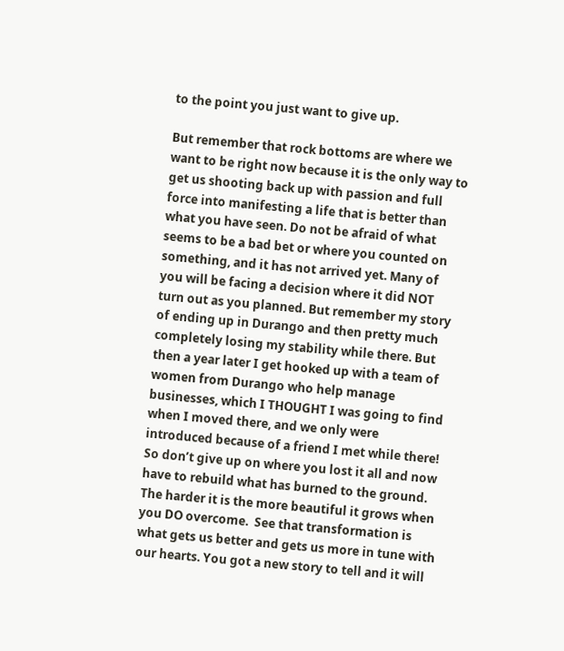to the point you just want to give up.

But remember that rock bottoms are where we want to be right now because it is the only way to get us shooting back up with passion and full force into manifesting a life that is better than what you have seen. Do not be afraid of what seems to be a bad bet or where you counted on something, and it has not arrived yet. Many of you will be facing a decision where it did NOT turn out as you planned. But remember my story of ending up in Durango and then pretty much completely losing my stability while there. But then a year later I get hooked up with a team of women from Durango who help manage businesses, which I THOUGHT I was going to find when I moved there, and we only were introduced because of a friend I met while there! So don’t give up on where you lost it all and now have to rebuild what has burned to the ground. The harder it is the more beautiful it grows when you DO overcome.  See that transformation is what gets us better and gets us more in tune with our hearts. You got a new story to tell and it will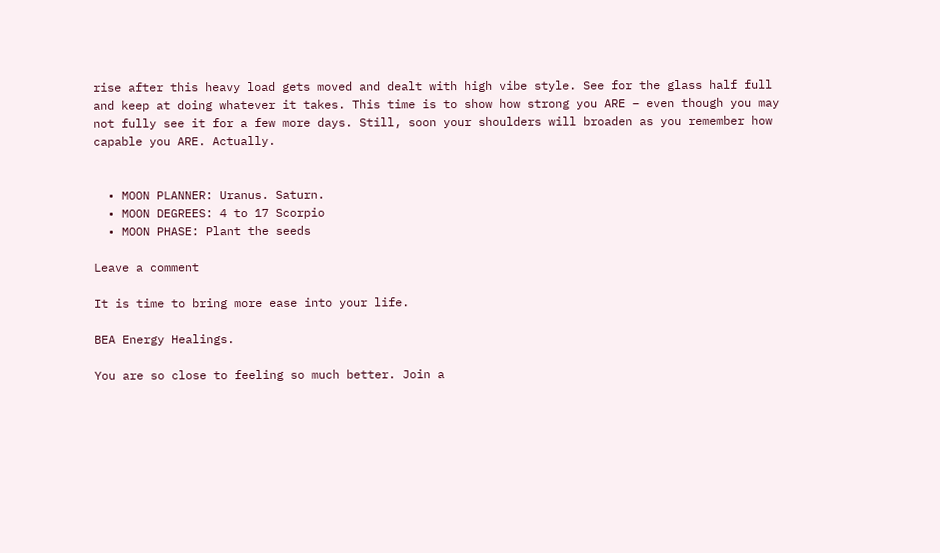rise after this heavy load gets moved and dealt with high vibe style. See for the glass half full and keep at doing whatever it takes. This time is to show how strong you ARE – even though you may not fully see it for a few more days. Still, soon your shoulders will broaden as you remember how capable you ARE. Actually.


  • MOON PLANNER: Uranus. Saturn.
  • MOON DEGREES: 4 to 17 Scorpio
  • MOON PHASE: Plant the seeds

Leave a comment

It is time to bring more ease into your life.

BEA Energy Healings.

You are so close to feeling so much better. Join a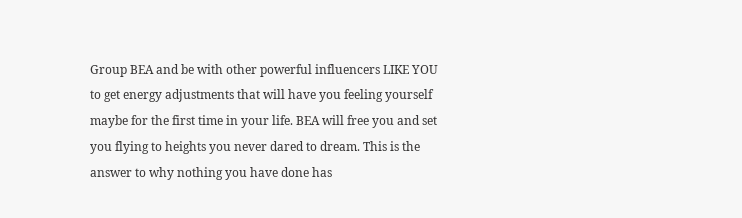Group BEA and be with other powerful influencers LIKE YOU to get energy adjustments that will have you feeling yourself maybe for the first time in your life. BEA will free you and set you flying to heights you never dared to dream. This is the answer to why nothing you have done has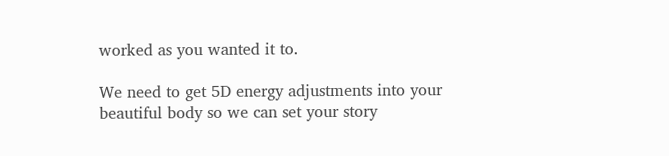worked as you wanted it to.

We need to get 5D energy adjustments into your beautiful body so we can set your story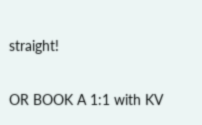straight!

OR BOOK A 1:1 with KV